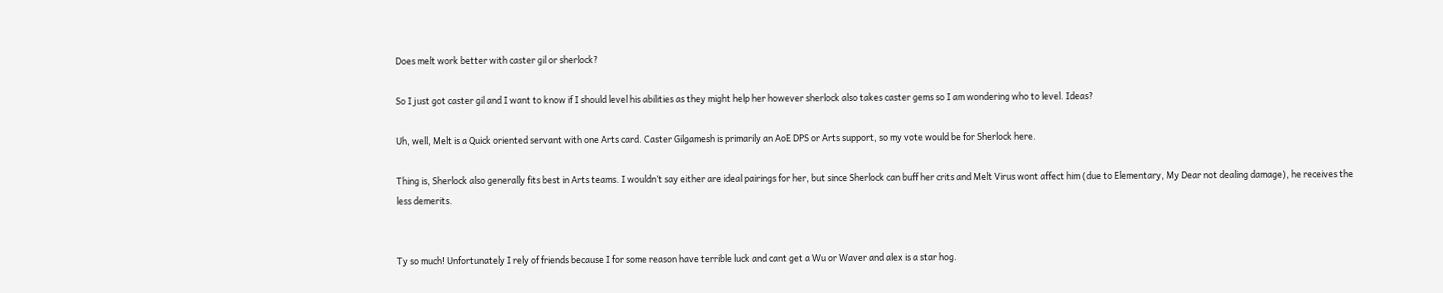Does melt work better with caster gil or sherlock?

So I just got caster gil and I want to know if I should level his abilities as they might help her however sherlock also takes caster gems so I am wondering who to level. Ideas?

Uh, well, Melt is a Quick oriented servant with one Arts card. Caster Gilgamesh is primarily an AoE DPS or Arts support, so my vote would be for Sherlock here.

Thing is, Sherlock also generally fits best in Arts teams. I wouldn’t say either are ideal pairings for her, but since Sherlock can buff her crits and Melt Virus wont affect him (due to Elementary, My Dear not dealing damage), he receives the less demerits.


Ty so much! Unfortunately I rely of friends because I for some reason have terrible luck and cant get a Wu or Waver and alex is a star hog.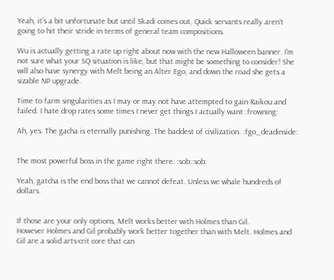Yeah, it’s a bit unfortunate but until Skadi comes out, Quick servants really aren’t going to hit their stride in terms of general team compositions.

Wu is actually getting a rate up right about now with the new Halloween banner. I’m not sure what your SQ situation is like, but that might be something to consider! She will also have synergy with Melt being an Alter Ego, and down the road she gets a sizable NP upgrade.

Time to farm singularities as I may or may not have attempted to gain Raikou and failed. I hate drop rates some times I never get things I actually want :frowning:

Ah, yes. The gacha is eternally punishing. The baddest of civilization. :fgo_deadinside:


The most powerful boss in the game right there. :sob::sob:

Yeah, gatcha is the end boss that we cannot defeat. Unless we whale hundreds of dollars.


If those are your only options, Melt works better with Holmes than Gil.
However Holmes and Gil probably work better together than with Melt. Holmes and Gil are a solid arts-crit core that can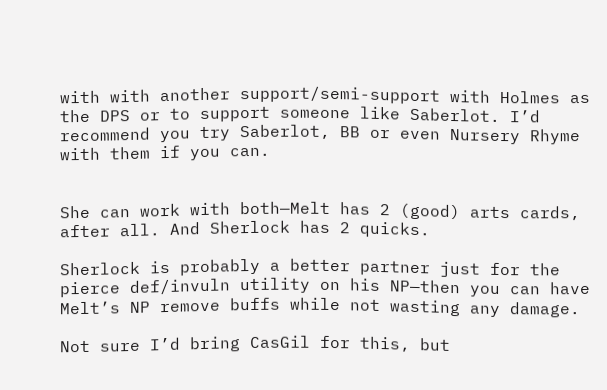with with another support/semi-support with Holmes as the DPS or to support someone like Saberlot. I’d recommend you try Saberlot, BB or even Nursery Rhyme with them if you can.


She can work with both—Melt has 2 (good) arts cards, after all. And Sherlock has 2 quicks.

Sherlock is probably a better partner just for the pierce def/invuln utility on his NP—then you can have Melt’s NP remove buffs while not wasting any damage.

Not sure I’d bring CasGil for this, but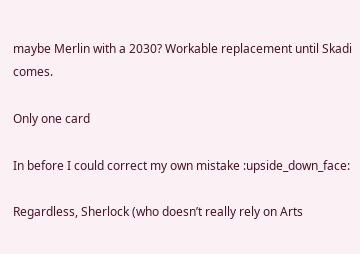maybe Merlin with a 2030? Workable replacement until Skadi comes.

Only one card

In before I could correct my own mistake :upside_down_face:

Regardless, Sherlock (who doesn’t really rely on Arts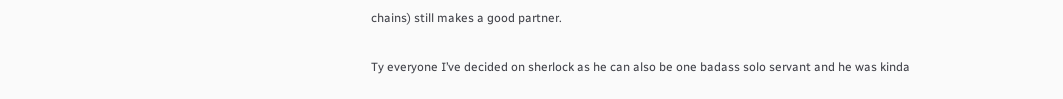chains) still makes a good partner.

Ty everyone I’ve decided on sherlock as he can also be one badass solo servant and he was kinda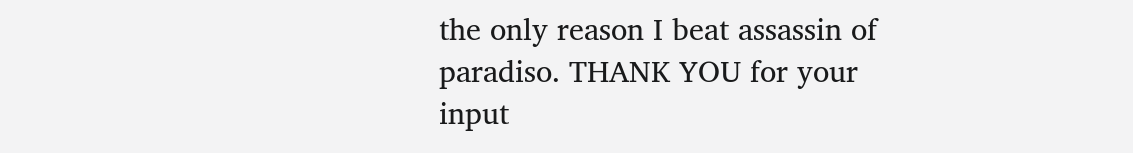the only reason I beat assassin of paradiso. THANK YOU for your input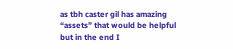as tbh caster gil has amazing “assets” that would be helpful but in the end I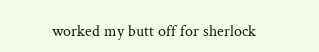worked my butt off for sherlock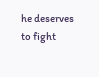he deserves to fight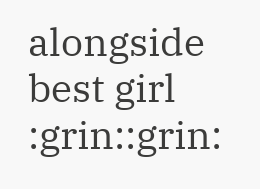alongside best girl :grin::grin: